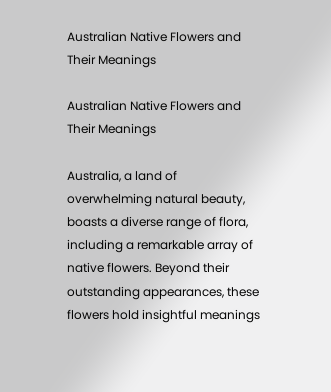Australian Native Flowers and Their Meanings

Australian Native Flowers and Their Meanings

Australia, a land of overwhelming natural beauty, boasts a diverse range of flora, including a remarkable array of native flowers. Beyond their outstanding appearances, these flowers hold insightful meanings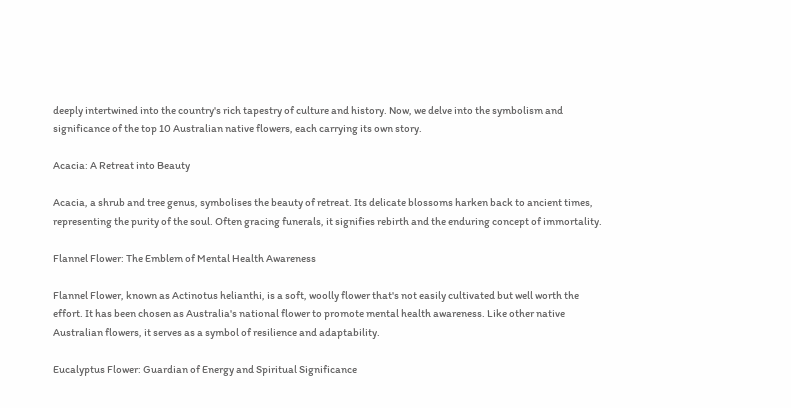deeply intertwined into the country's rich tapestry of culture and history. Now, we delve into the symbolism and significance of the top 10 Australian native flowers, each carrying its own story.

Acacia: A Retreat into Beauty

Acacia, a shrub and tree genus, symbolises the beauty of retreat. Its delicate blossoms harken back to ancient times, representing the purity of the soul. Often gracing funerals, it signifies rebirth and the enduring concept of immortality.

Flannel Flower: The Emblem of Mental Health Awareness

Flannel Flower, known as Actinotus helianthi, is a soft, woolly flower that's not easily cultivated but well worth the effort. It has been chosen as Australia's national flower to promote mental health awareness. Like other native Australian flowers, it serves as a symbol of resilience and adaptability.

Eucalyptus Flower: Guardian of Energy and Spiritual Significance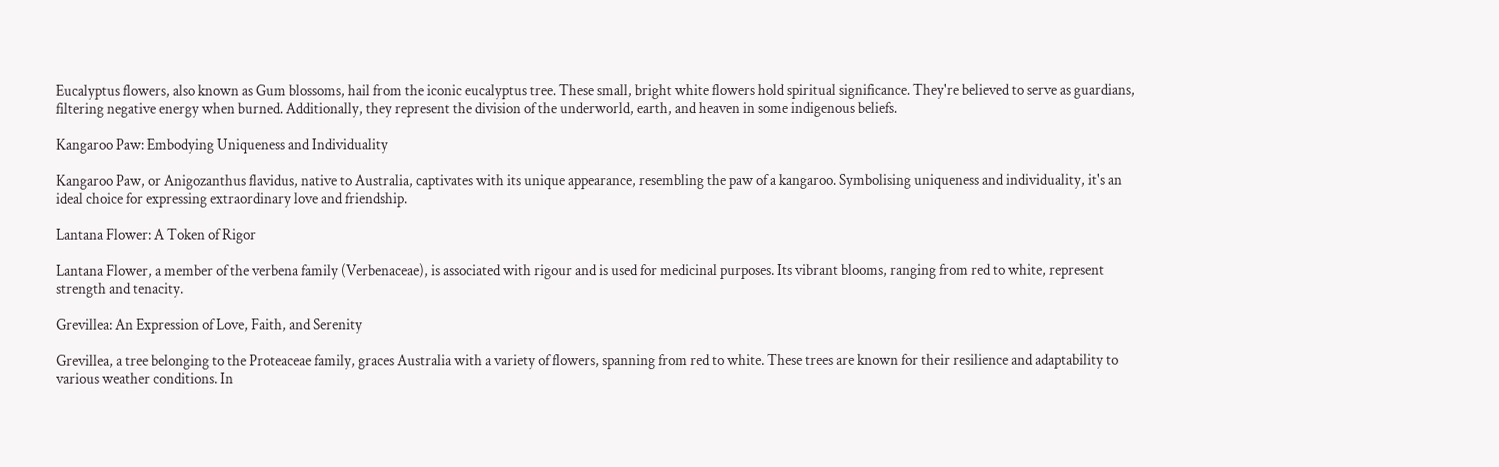Eucalyptus flowers, also known as Gum blossoms, hail from the iconic eucalyptus tree. These small, bright white flowers hold spiritual significance. They're believed to serve as guardians, filtering negative energy when burned. Additionally, they represent the division of the underworld, earth, and heaven in some indigenous beliefs.

Kangaroo Paw: Embodying Uniqueness and Individuality

Kangaroo Paw, or Anigozanthus flavidus, native to Australia, captivates with its unique appearance, resembling the paw of a kangaroo. Symbolising uniqueness and individuality, it's an ideal choice for expressing extraordinary love and friendship.

Lantana Flower: A Token of Rigor

Lantana Flower, a member of the verbena family (Verbenaceae), is associated with rigour and is used for medicinal purposes. Its vibrant blooms, ranging from red to white, represent strength and tenacity.

Grevillea: An Expression of Love, Faith, and Serenity

Grevillea, a tree belonging to the Proteaceae family, graces Australia with a variety of flowers, spanning from red to white. These trees are known for their resilience and adaptability to various weather conditions. In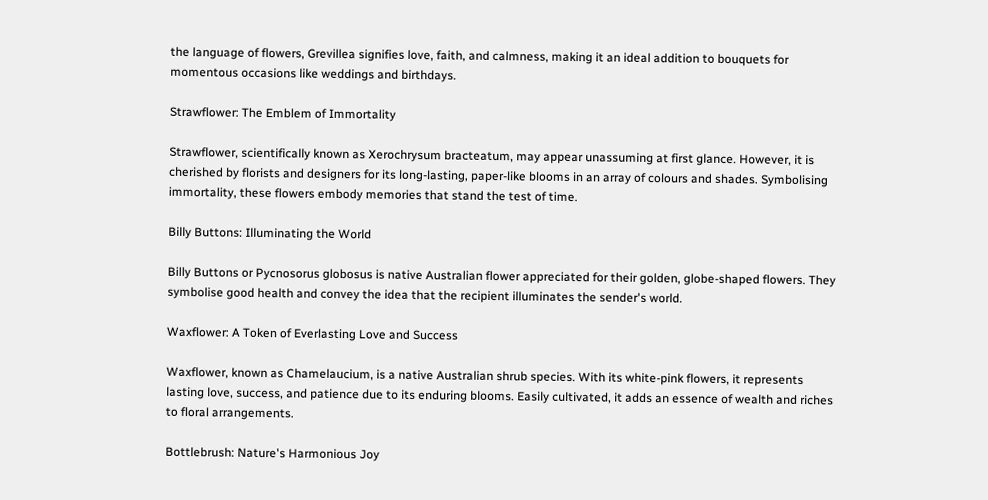the language of flowers, Grevillea signifies love, faith, and calmness, making it an ideal addition to bouquets for momentous occasions like weddings and birthdays.

Strawflower: The Emblem of Immortality

Strawflower, scientifically known as Xerochrysum bracteatum, may appear unassuming at first glance. However, it is cherished by florists and designers for its long-lasting, paper-like blooms in an array of colours and shades. Symbolising immortality, these flowers embody memories that stand the test of time.

Billy Buttons: Illuminating the World

Billy Buttons or Pycnosorus globosus is native Australian flower appreciated for their golden, globe-shaped flowers. They symbolise good health and convey the idea that the recipient illuminates the sender's world.

Waxflower: A Token of Everlasting Love and Success

Waxflower, known as Chamelaucium, is a native Australian shrub species. With its white-pink flowers, it represents lasting love, success, and patience due to its enduring blooms. Easily cultivated, it adds an essence of wealth and riches to floral arrangements.

Bottlebrush: Nature's Harmonious Joy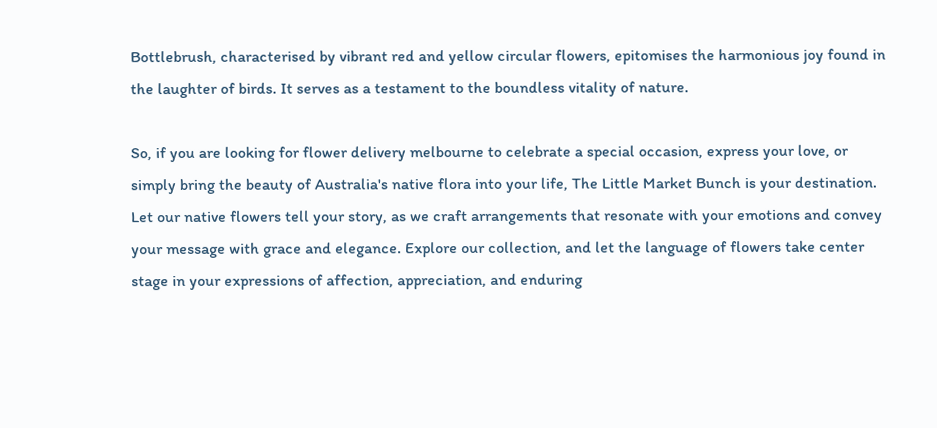Bottlebrush, characterised by vibrant red and yellow circular flowers, epitomises the harmonious joy found in the laughter of birds. It serves as a testament to the boundless vitality of nature.

So, if you are looking for flower delivery melbourne to celebrate a special occasion, express your love, or simply bring the beauty of Australia's native flora into your life, The Little Market Bunch is your destination. Let our native flowers tell your story, as we craft arrangements that resonate with your emotions and convey your message with grace and elegance. Explore our collection, and let the language of flowers take center stage in your expressions of affection, appreciation, and enduring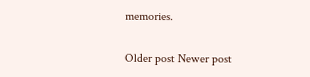memories.

Older post Newer post